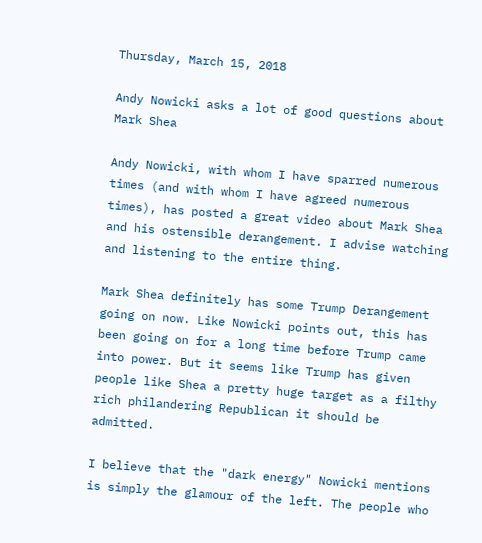Thursday, March 15, 2018

Andy Nowicki asks a lot of good questions about Mark Shea

Andy Nowicki, with whom I have sparred numerous times (and with whom I have agreed numerous times), has posted a great video about Mark Shea and his ostensible derangement. I advise watching and listening to the entire thing.

Mark Shea definitely has some Trump Derangement going on now. Like Nowicki points out, this has been going on for a long time before Trump came into power. But it seems like Trump has given people like Shea a pretty huge target as a filthy rich philandering Republican it should be admitted.

I believe that the "dark energy" Nowicki mentions is simply the glamour of the left. The people who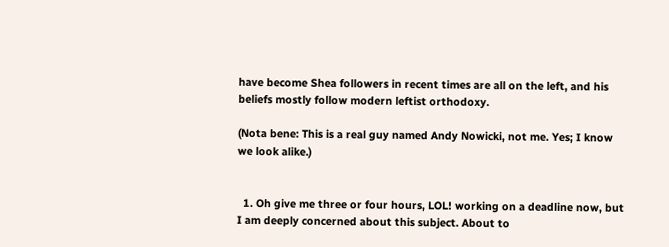have become Shea followers in recent times are all on the left, and his beliefs mostly follow modern leftist orthodoxy.

(Nota bene: This is a real guy named Andy Nowicki, not me. Yes; I know we look alike.)


  1. Oh give me three or four hours, LOL! working on a deadline now, but I am deeply concerned about this subject. About to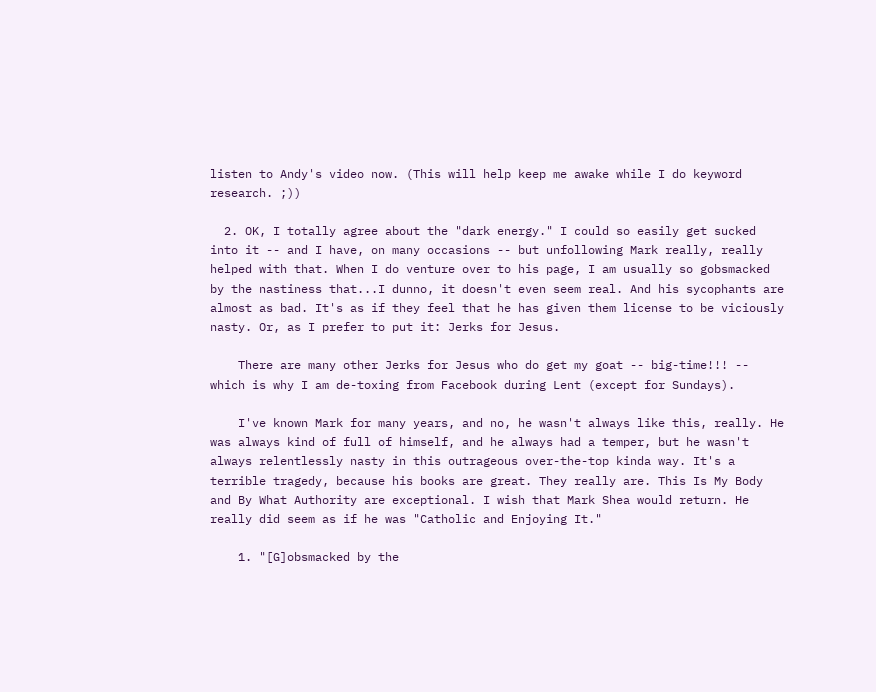listen to Andy's video now. (This will help keep me awake while I do keyword research. ;))

  2. OK, I totally agree about the "dark energy." I could so easily get sucked into it -- and I have, on many occasions -- but unfollowing Mark really, really helped with that. When I do venture over to his page, I am usually so gobsmacked by the nastiness that...I dunno, it doesn't even seem real. And his sycophants are almost as bad. It's as if they feel that he has given them license to be viciously nasty. Or, as I prefer to put it: Jerks for Jesus.

    There are many other Jerks for Jesus who do get my goat -- big-time!!! -- which is why I am de-toxing from Facebook during Lent (except for Sundays).

    I've known Mark for many years, and no, he wasn't always like this, really. He was always kind of full of himself, and he always had a temper, but he wasn't always relentlessly nasty in this outrageous over-the-top kinda way. It's a terrible tragedy, because his books are great. They really are. This Is My Body and By What Authority are exceptional. I wish that Mark Shea would return. He really did seem as if he was "Catholic and Enjoying It."

    1. "[G]obsmacked by the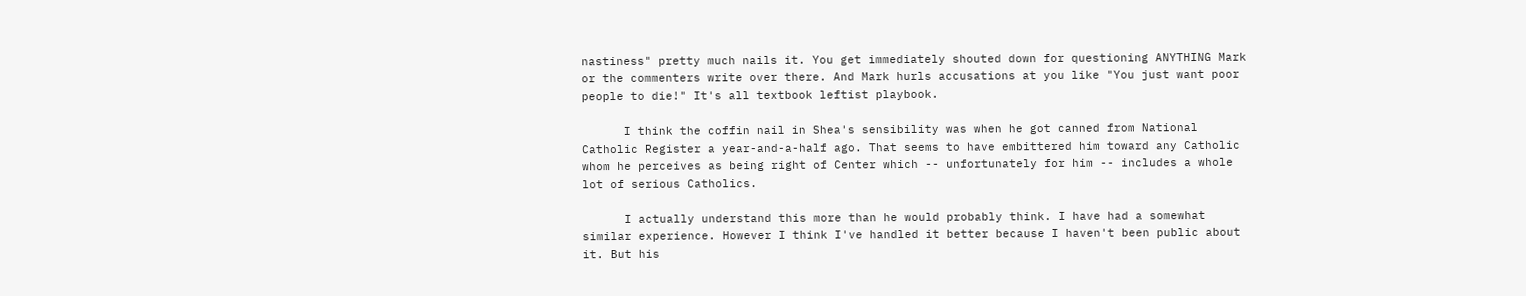nastiness" pretty much nails it. You get immediately shouted down for questioning ANYTHING Mark or the commenters write over there. And Mark hurls accusations at you like "You just want poor people to die!" It's all textbook leftist playbook.

      I think the coffin nail in Shea's sensibility was when he got canned from National Catholic Register a year-and-a-half ago. That seems to have embittered him toward any Catholic whom he perceives as being right of Center which -- unfortunately for him -- includes a whole lot of serious Catholics.

      I actually understand this more than he would probably think. I have had a somewhat similar experience. However I think I've handled it better because I haven't been public about it. But his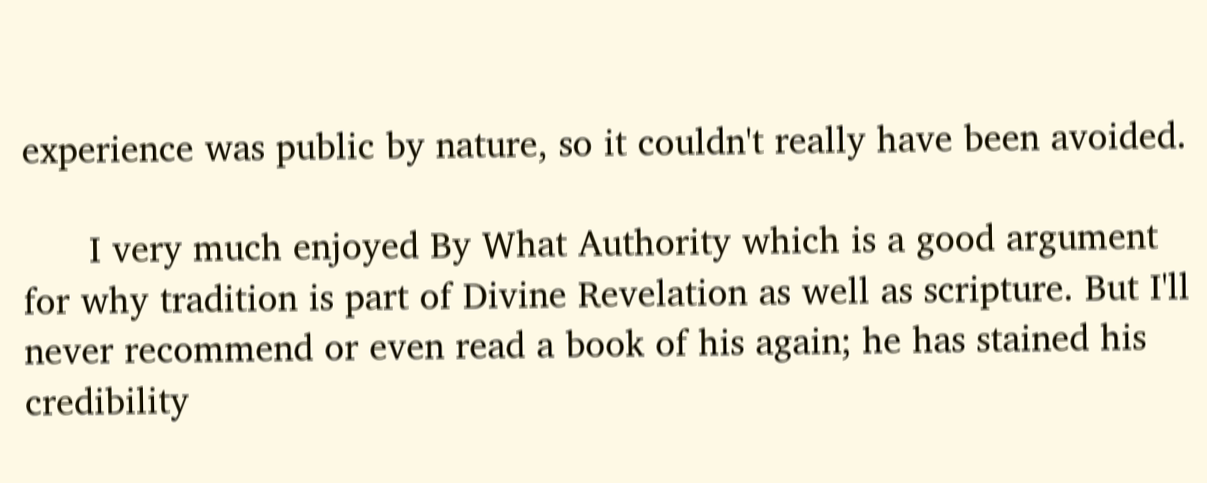experience was public by nature, so it couldn't really have been avoided.

      I very much enjoyed By What Authority which is a good argument for why tradition is part of Divine Revelation as well as scripture. But I'll never recommend or even read a book of his again; he has stained his credibility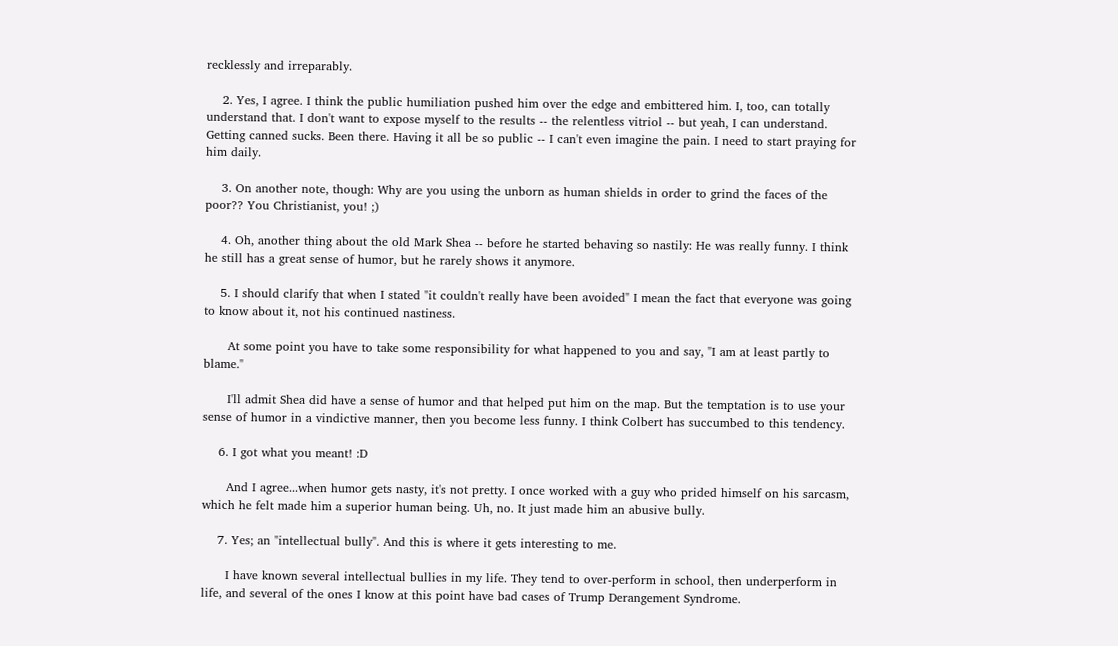recklessly and irreparably.

    2. Yes, I agree. I think the public humiliation pushed him over the edge and embittered him. I, too, can totally understand that. I don't want to expose myself to the results -- the relentless vitriol -- but yeah, I can understand. Getting canned sucks. Been there. Having it all be so public -- I can't even imagine the pain. I need to start praying for him daily.

    3. On another note, though: Why are you using the unborn as human shields in order to grind the faces of the poor?? You Christianist, you! ;)

    4. Oh, another thing about the old Mark Shea -- before he started behaving so nastily: He was really funny. I think he still has a great sense of humor, but he rarely shows it anymore.

    5. I should clarify that when I stated "it couldn't really have been avoided" I mean the fact that everyone was going to know about it, not his continued nastiness.

      At some point you have to take some responsibility for what happened to you and say, "I am at least partly to blame."

      I'll admit Shea did have a sense of humor and that helped put him on the map. But the temptation is to use your sense of humor in a vindictive manner, then you become less funny. I think Colbert has succumbed to this tendency.

    6. I got what you meant! :D

      And I agree...when humor gets nasty, it's not pretty. I once worked with a guy who prided himself on his sarcasm, which he felt made him a superior human being. Uh, no. It just made him an abusive bully.

    7. Yes; an "intellectual bully". And this is where it gets interesting to me.

      I have known several intellectual bullies in my life. They tend to over-perform in school, then underperform in life, and several of the ones I know at this point have bad cases of Trump Derangement Syndrome.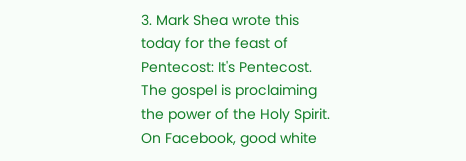3. Mark Shea wrote this today for the feast of Pentecost: It's Pentecost. The gospel is proclaiming the power of the Holy Spirit. On Facebook, good white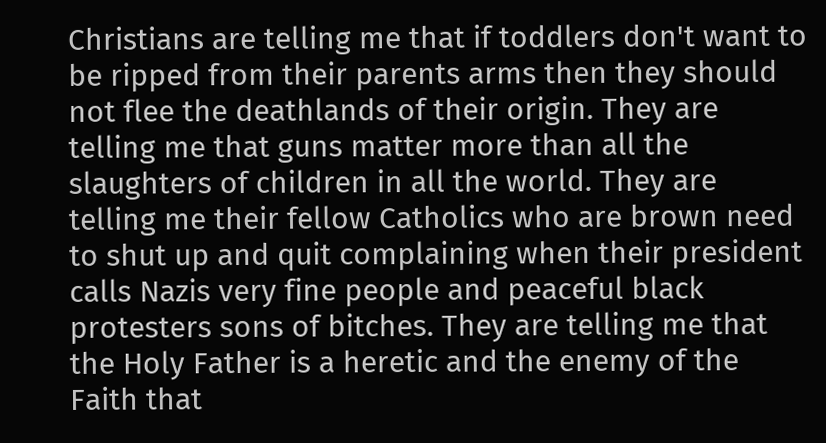Christians are telling me that if toddlers don't want to be ripped from their parents arms then they should not flee the deathlands of their origin. They are telling me that guns matter more than all the slaughters of children in all the world. They are telling me their fellow Catholics who are brown need to shut up and quit complaining when their president calls Nazis very fine people and peaceful black protesters sons of bitches. They are telling me that the Holy Father is a heretic and the enemy of the Faith that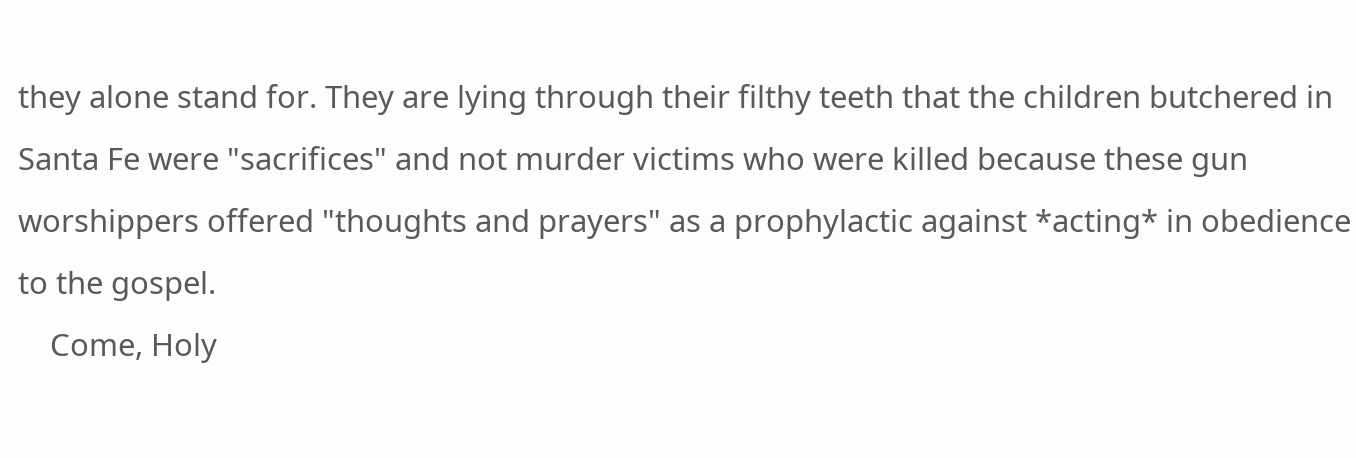they alone stand for. They are lying through their filthy teeth that the children butchered in Santa Fe were "sacrifices" and not murder victims who were killed because these gun worshippers offered "thoughts and prayers" as a prophylactic against *acting* in obedience to the gospel.
    Come, Holy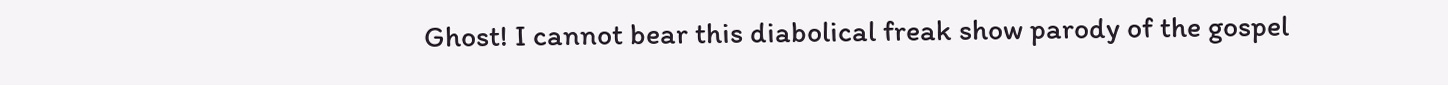Ghost! I cannot bear this diabolical freak show parody of the gospel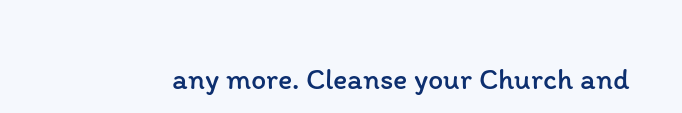any more. Cleanse your Church and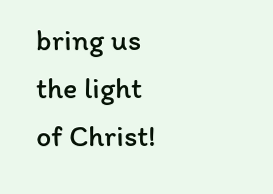bring us the light of Christ!